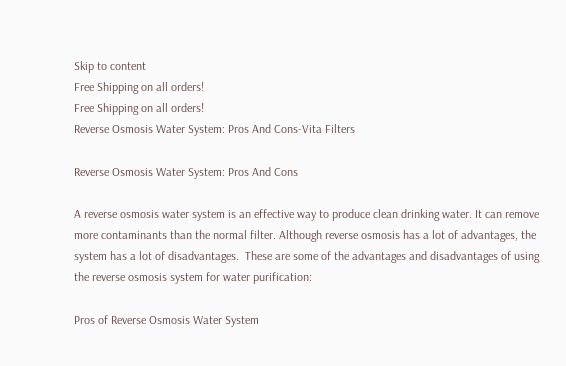Skip to content
Free Shipping on all orders!
Free Shipping on all orders!
Reverse Osmosis Water System: Pros And Cons-Vita Filters

Reverse Osmosis Water System: Pros And Cons

A reverse osmosis water system is an effective way to produce clean drinking water. It can remove more contaminants than the normal filter. Although reverse osmosis has a lot of advantages, the system has a lot of disadvantages.  These are some of the advantages and disadvantages of using the reverse osmosis system for water purification:

Pros of Reverse Osmosis Water System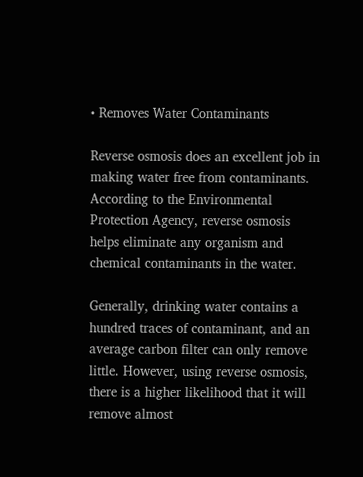• Removes Water Contaminants

Reverse osmosis does an excellent job in making water free from contaminants. According to the Environmental Protection Agency, reverse osmosis helps eliminate any organism and chemical contaminants in the water.

Generally, drinking water contains a hundred traces of contaminant, and an average carbon filter can only remove little. However, using reverse osmosis, there is a higher likelihood that it will remove almost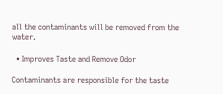all the contaminants will be removed from the water.

  • Improves Taste and Remove Odor

Contaminants are responsible for the taste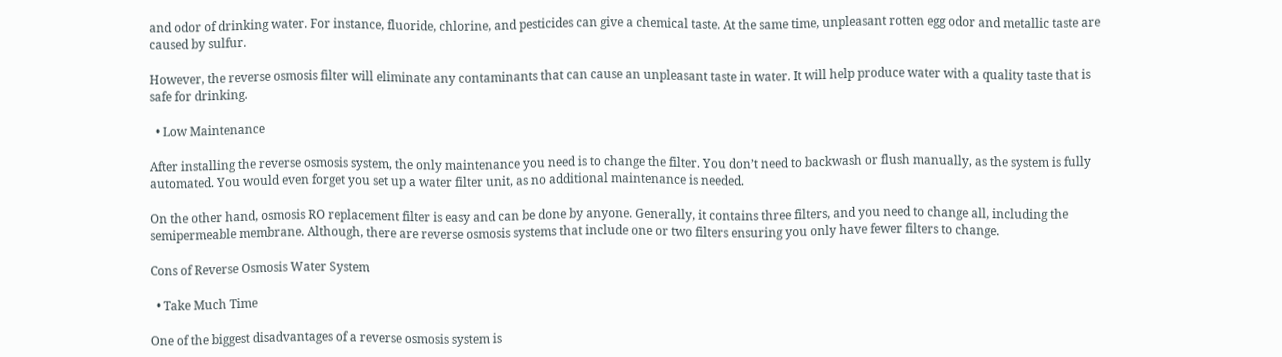and odor of drinking water. For instance, fluoride, chlorine, and pesticides can give a chemical taste. At the same time, unpleasant rotten egg odor and metallic taste are caused by sulfur.

However, the reverse osmosis filter will eliminate any contaminants that can cause an unpleasant taste in water. It will help produce water with a quality taste that is safe for drinking.

  • Low Maintenance

After installing the reverse osmosis system, the only maintenance you need is to change the filter. You don’t need to backwash or flush manually, as the system is fully automated. You would even forget you set up a water filter unit, as no additional maintenance is needed.

On the other hand, osmosis RO replacement filter is easy and can be done by anyone. Generally, it contains three filters, and you need to change all, including the semipermeable membrane. Although, there are reverse osmosis systems that include one or two filters ensuring you only have fewer filters to change.

Cons of Reverse Osmosis Water System

  • Take Much Time

One of the biggest disadvantages of a reverse osmosis system is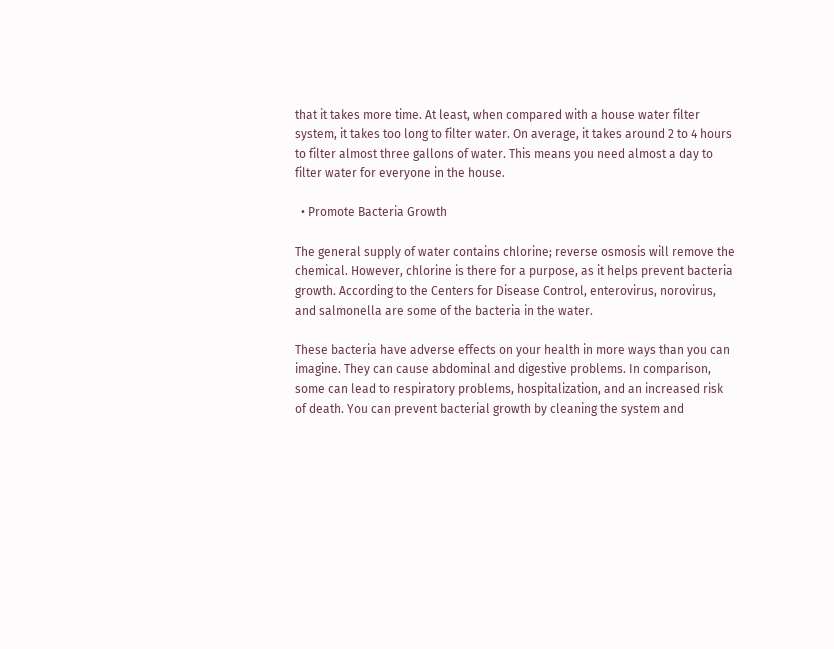that it takes more time. At least, when compared with a house water filter system, it takes too long to filter water. On average, it takes around 2 to 4 hours to filter almost three gallons of water. This means you need almost a day to filter water for everyone in the house.

  • Promote Bacteria Growth

The general supply of water contains chlorine; reverse osmosis will remove the chemical. However, chlorine is there for a purpose, as it helps prevent bacteria growth. According to the Centers for Disease Control, enterovirus, norovirus, and salmonella are some of the bacteria in the water.

These bacteria have adverse effects on your health in more ways than you can imagine. They can cause abdominal and digestive problems. In comparison, some can lead to respiratory problems, hospitalization, and an increased risk of death. You can prevent bacterial growth by cleaning the system and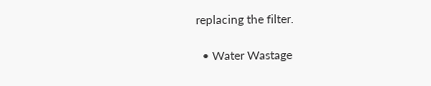replacing the filter.

  • Water Wastage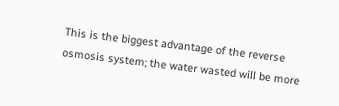This is the biggest advantage of the reverse osmosis system; the water wasted will be more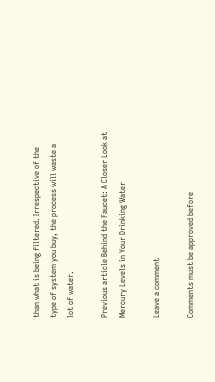than what is being filtered. Irrespective of the type of system you buy, the process will waste a lot of water.

Previous article Behind the Faucet: A Closer Look at Mercury Levels in Your Drinking Water

Leave a comment

Comments must be approved before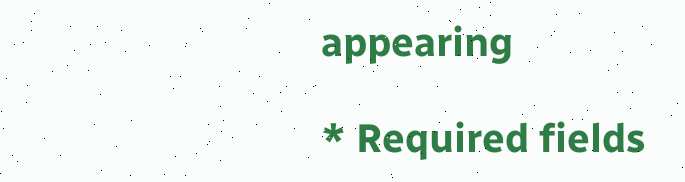appearing

* Required fields